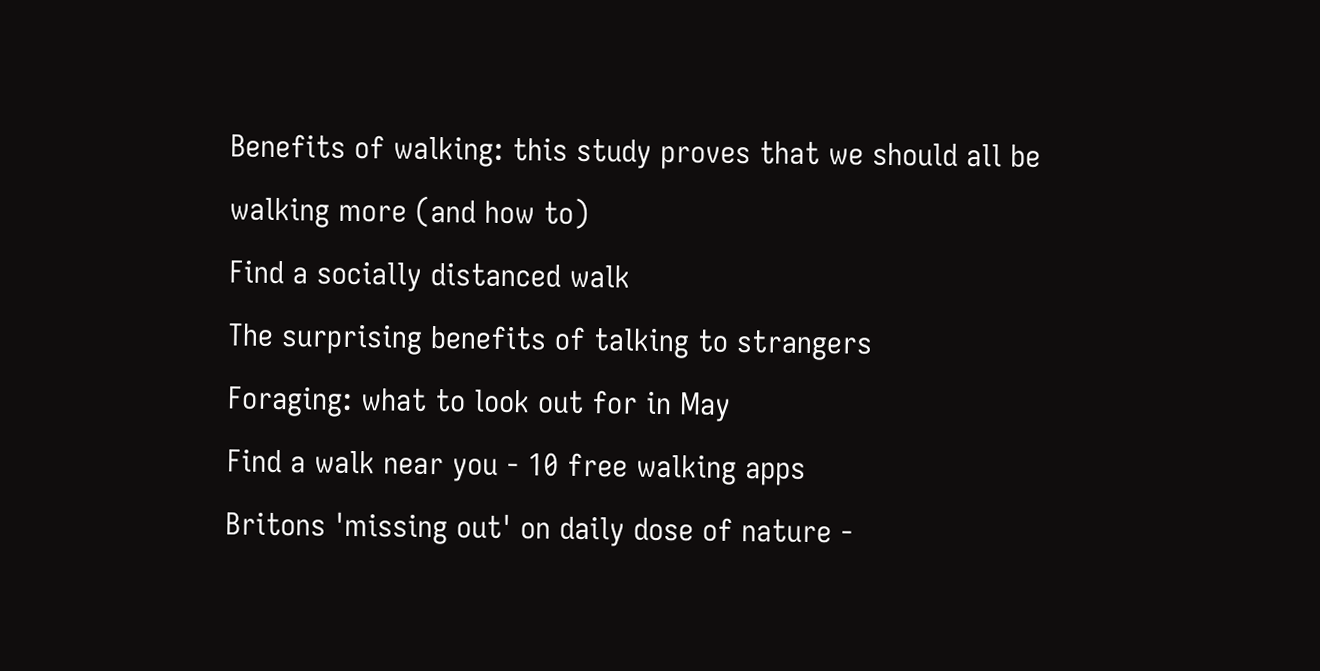Benefits of walking: this study proves that we should all be walking more (and how to)
Find a socially distanced walk
The surprising benefits of talking to strangers
Foraging: what to look out for in May
Find a walk near you - 10 free walking apps
Britons 'missing out' on daily dose of nature -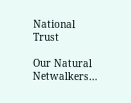National Trust

Our Natural Netwalkers…